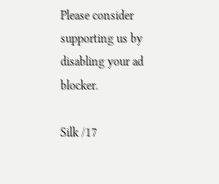Please consider supporting us by disabling your ad blocker.

Silk /17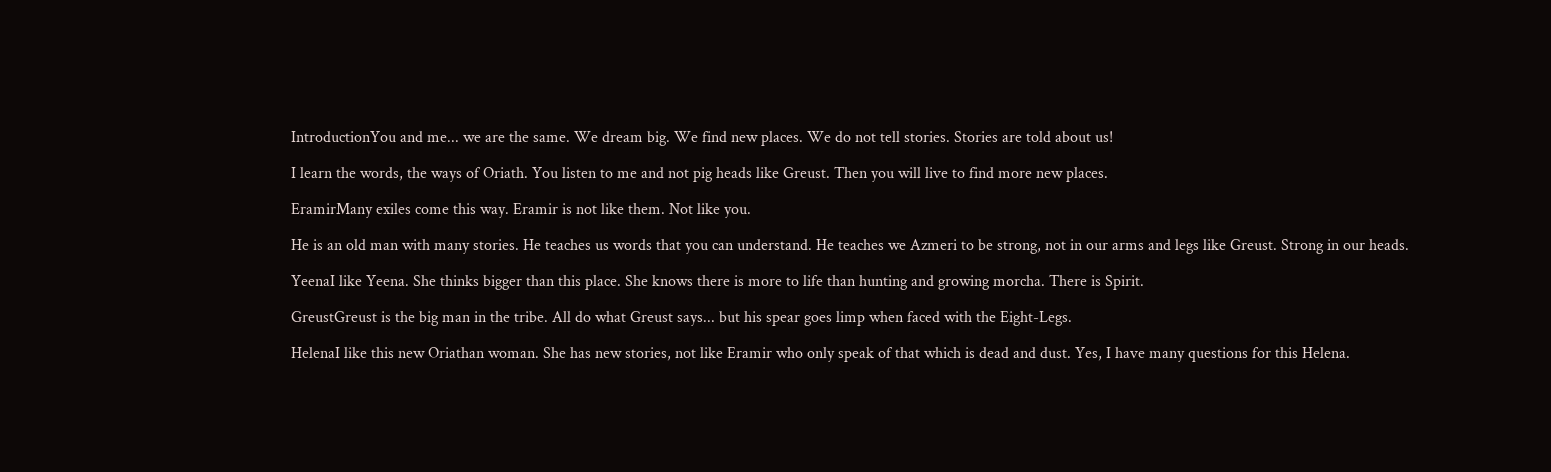IntroductionYou and me... we are the same. We dream big. We find new places. We do not tell stories. Stories are told about us!

I learn the words, the ways of Oriath. You listen to me and not pig heads like Greust. Then you will live to find more new places.

EramirMany exiles come this way. Eramir is not like them. Not like you.

He is an old man with many stories. He teaches us words that you can understand. He teaches we Azmeri to be strong, not in our arms and legs like Greust. Strong in our heads.

YeenaI like Yeena. She thinks bigger than this place. She knows there is more to life than hunting and growing morcha. There is Spirit.

GreustGreust is the big man in the tribe. All do what Greust says... but his spear goes limp when faced with the Eight-Legs.

HelenaI like this new Oriathan woman. She has new stories, not like Eramir who only speak of that which is dead and dust. Yes, I have many questions for this Helena.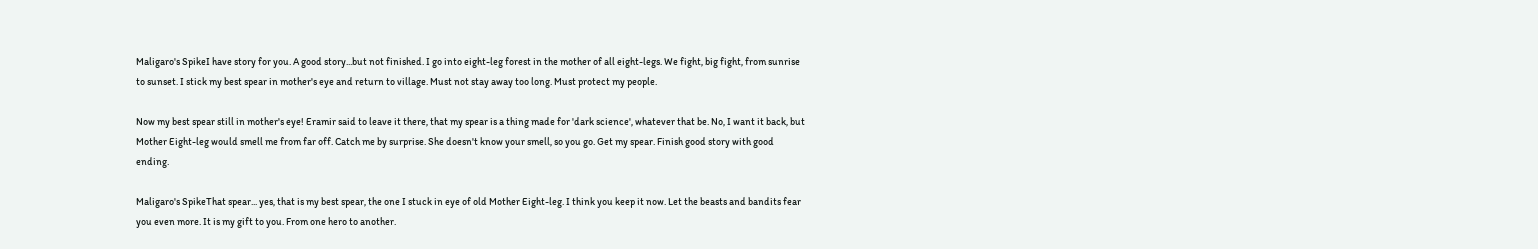Maligaro's SpikeI have story for you. A good story...but not finished. I go into eight-leg forest in the mother of all eight-legs. We fight, big fight, from sunrise to sunset. I stick my best spear in mother's eye and return to village. Must not stay away too long. Must protect my people.

Now my best spear still in mother's eye! Eramir said to leave it there, that my spear is a thing made for 'dark science', whatever that be. No, I want it back, but Mother Eight-leg would smell me from far off. Catch me by surprise. She doesn't know your smell, so you go. Get my spear. Finish good story with good ending.

Maligaro's SpikeThat spear... yes, that is my best spear, the one I stuck in eye of old Mother Eight-leg. I think you keep it now. Let the beasts and bandits fear you even more. It is my gift to you. From one hero to another.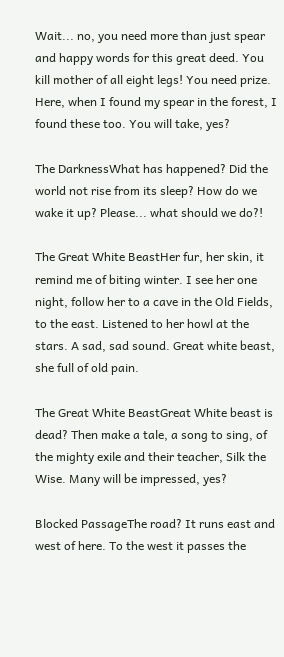Wait... no, you need more than just spear and happy words for this great deed. You kill mother of all eight legs! You need prize. Here, when I found my spear in the forest, I found these too. You will take, yes?

The DarknessWhat has happened? Did the world not rise from its sleep? How do we wake it up? Please... what should we do?!

The Great White BeastHer fur, her skin, it remind me of biting winter. I see her one night, follow her to a cave in the Old Fields, to the east. Listened to her howl at the stars. A sad, sad sound. Great white beast, she full of old pain.

The Great White BeastGreat White beast is dead? Then make a tale, a song to sing, of the mighty exile and their teacher, Silk the Wise. Many will be impressed, yes?

Blocked PassageThe road? It runs east and west of here. To the west it passes the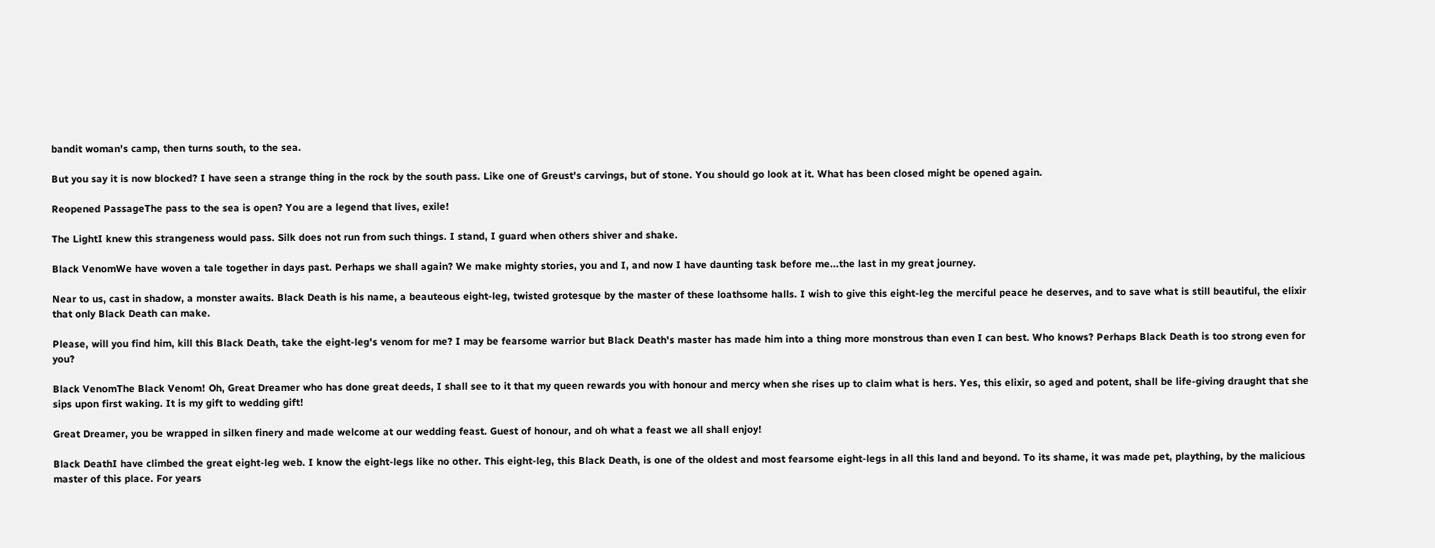bandit woman's camp, then turns south, to the sea.

But you say it is now blocked? I have seen a strange thing in the rock by the south pass. Like one of Greust's carvings, but of stone. You should go look at it. What has been closed might be opened again.

Reopened PassageThe pass to the sea is open? You are a legend that lives, exile!

The LightI knew this strangeness would pass. Silk does not run from such things. I stand, I guard when others shiver and shake.

Black VenomWe have woven a tale together in days past. Perhaps we shall again? We make mighty stories, you and I, and now I have daunting task before me...the last in my great journey.

Near to us, cast in shadow, a monster awaits. Black Death is his name, a beauteous eight-leg, twisted grotesque by the master of these loathsome halls. I wish to give this eight-leg the merciful peace he deserves, and to save what is still beautiful, the elixir that only Black Death can make.

Please, will you find him, kill this Black Death, take the eight-leg's venom for me? I may be fearsome warrior but Black Death's master has made him into a thing more monstrous than even I can best. Who knows? Perhaps Black Death is too strong even for you?

Black VenomThe Black Venom! Oh, Great Dreamer who has done great deeds, I shall see to it that my queen rewards you with honour and mercy when she rises up to claim what is hers. Yes, this elixir, so aged and potent, shall be life-giving draught that she sips upon first waking. It is my gift to wedding gift!

Great Dreamer, you be wrapped in silken finery and made welcome at our wedding feast. Guest of honour, and oh what a feast we all shall enjoy!

Black DeathI have climbed the great eight-leg web. I know the eight-legs like no other. This eight-leg, this Black Death, is one of the oldest and most fearsome eight-legs in all this land and beyond. To its shame, it was made pet, plaything, by the malicious master of this place. For years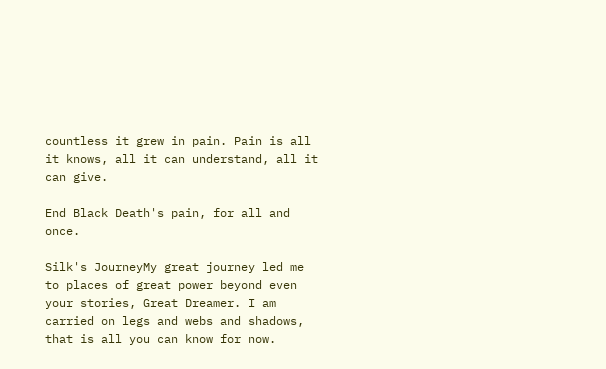countless it grew in pain. Pain is all it knows, all it can understand, all it can give.

End Black Death's pain, for all and once.

Silk's JourneyMy great journey led me to places of great power beyond even your stories, Great Dreamer. I am carried on legs and webs and shadows, that is all you can know for now.